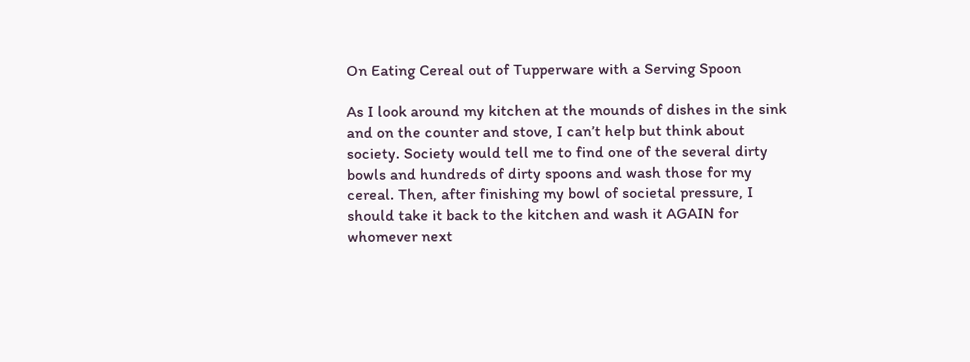On Eating Cereal out of Tupperware with a Serving Spoon

As I look around my kitchen at the mounds of dishes in the sink and on the counter and stove, I can’t help but think about society. Society would tell me to find one of the several dirty bowls and hundreds of dirty spoons and wash those for my cereal. Then, after finishing my bowl of societal pressure, I should take it back to the kitchen and wash it AGAIN for whomever next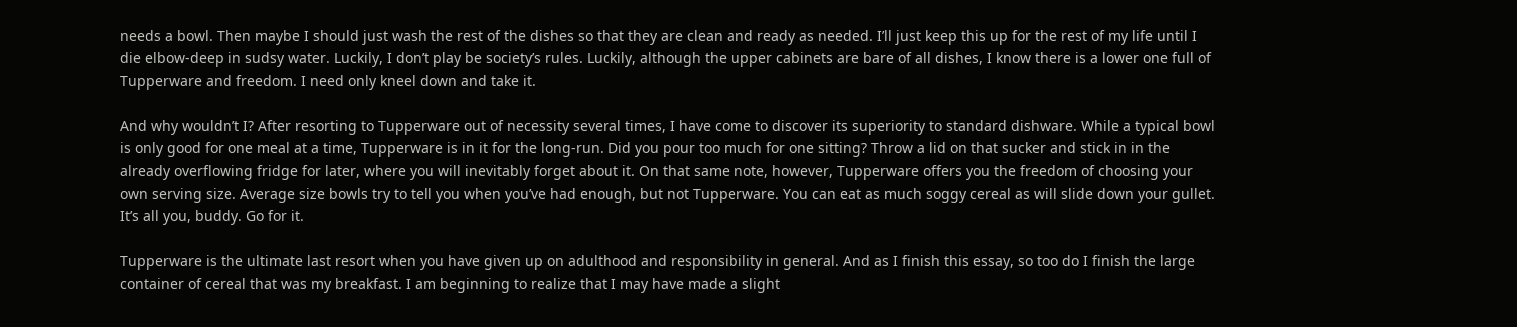needs a bowl. Then maybe I should just wash the rest of the dishes so that they are clean and ready as needed. I’ll just keep this up for the rest of my life until I die elbow-deep in sudsy water. Luckily, I don’t play be society’s rules. Luckily, although the upper cabinets are bare of all dishes, I know there is a lower one full of Tupperware and freedom. I need only kneel down and take it.

And why wouldn’t I? After resorting to Tupperware out of necessity several times, I have come to discover its superiority to standard dishware. While a typical bowl is only good for one meal at a time, Tupperware is in it for the long-run. Did you pour too much for one sitting? Throw a lid on that sucker and stick in in the already overflowing fridge for later, where you will inevitably forget about it. On that same note, however, Tupperware offers you the freedom of choosing your own serving size. Average size bowls try to tell you when you’ve had enough, but not Tupperware. You can eat as much soggy cereal as will slide down your gullet. It’s all you, buddy. Go for it.

Tupperware is the ultimate last resort when you have given up on adulthood and responsibility in general. And as I finish this essay, so too do I finish the large container of cereal that was my breakfast. I am beginning to realize that I may have made a slight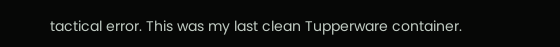tactical error. This was my last clean Tupperware container.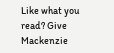Like what you read? Give Mackenzie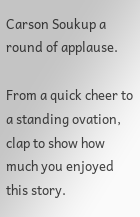Carson Soukup a round of applause.

From a quick cheer to a standing ovation, clap to show how much you enjoyed this story.